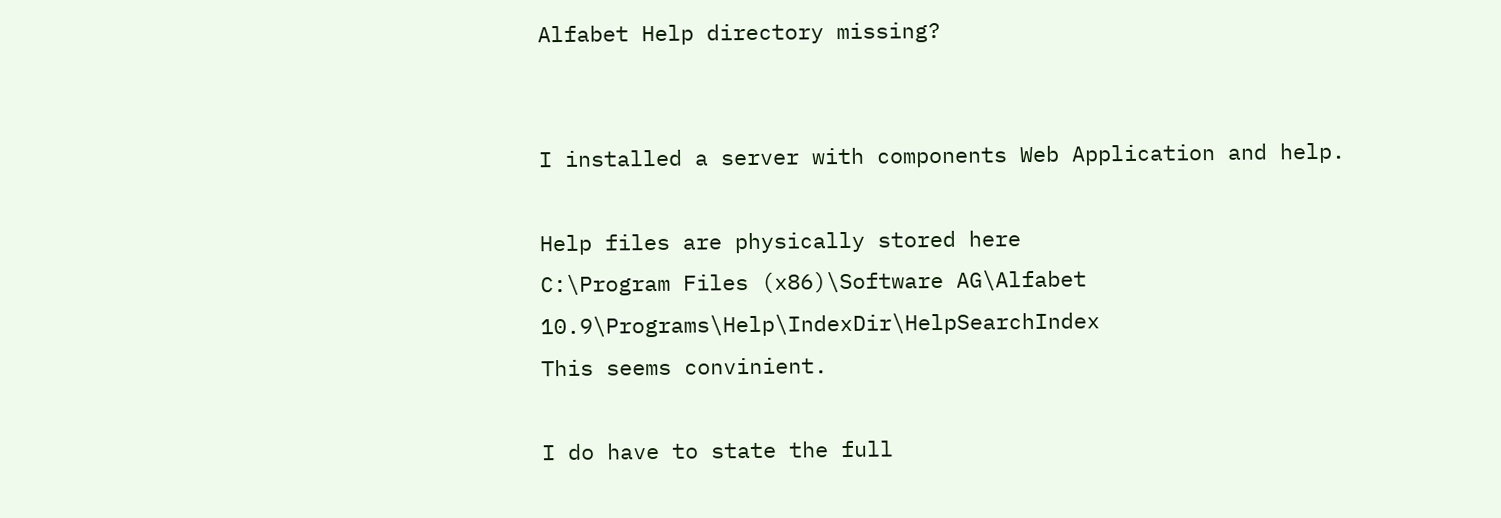Alfabet Help directory missing?


I installed a server with components Web Application and help.

Help files are physically stored here
C:\Program Files (x86)\Software AG\Alfabet 10.9\Programs\Help\IndexDir\HelpSearchIndex
This seems convinient.

I do have to state the full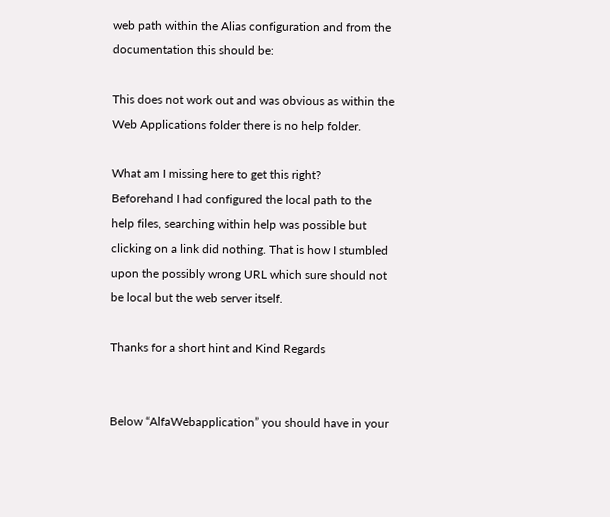web path within the Alias configuration and from the documentation this should be:

This does not work out and was obvious as within the Web Applications folder there is no help folder.

What am I missing here to get this right?
Beforehand I had configured the local path to the help files, searching within help was possible but clicking on a link did nothing. That is how I stumbled upon the possibly wrong URL which sure should not be local but the web server itself.

Thanks for a short hint and Kind Regards


Below “AlfaWebapplication” you should have in your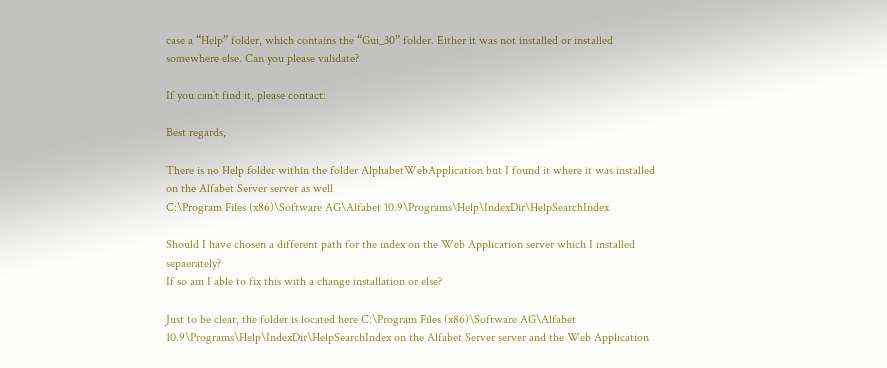case a “Help” folder, which contains the “Gui_30” folder. Either it was not installed or installed somewhere else. Can you please validate?

If you can’t find it, please contact:

Best regards,

There is no Help folder within the folder AlphabetWebApplication but I found it where it was installed on the Alfabet Server server as well
C:\Program Files (x86)\Software AG\Alfabet 10.9\Programs\Help\IndexDir\HelpSearchIndex

Should I have chosen a different path for the index on the Web Application server which I installed sepaerately?
If so am I able to fix this with a change installation or else?

Just to be clear, the folder is located here C:\Program Files (x86)\Software AG\Alfabet 10.9\Programs\Help\IndexDir\HelpSearchIndex on the Alfabet Server server and the Web Application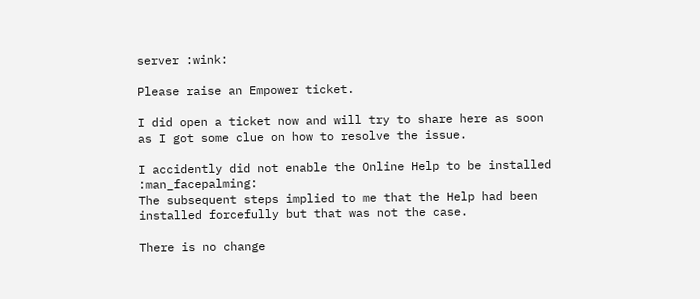server :wink:

Please raise an Empower ticket.

I did open a ticket now and will try to share here as soon as I got some clue on how to resolve the issue.

I accidently did not enable the Online Help to be installed :man_facepalming:
The subsequent steps implied to me that the Help had been installed forcefully but that was not the case.

There is no change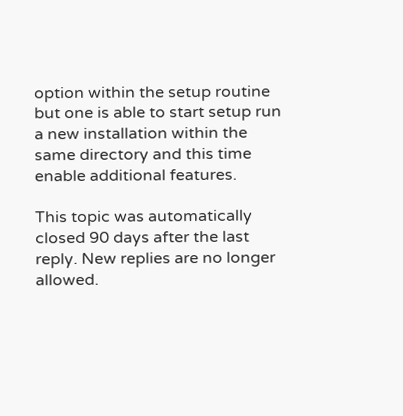option within the setup routine but one is able to start setup run a new installation within the same directory and this time enable additional features.

This topic was automatically closed 90 days after the last reply. New replies are no longer allowed.